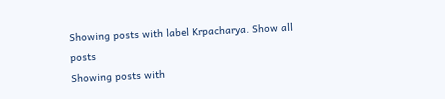Showing posts with label Krpacharya. Show all posts
Showing posts with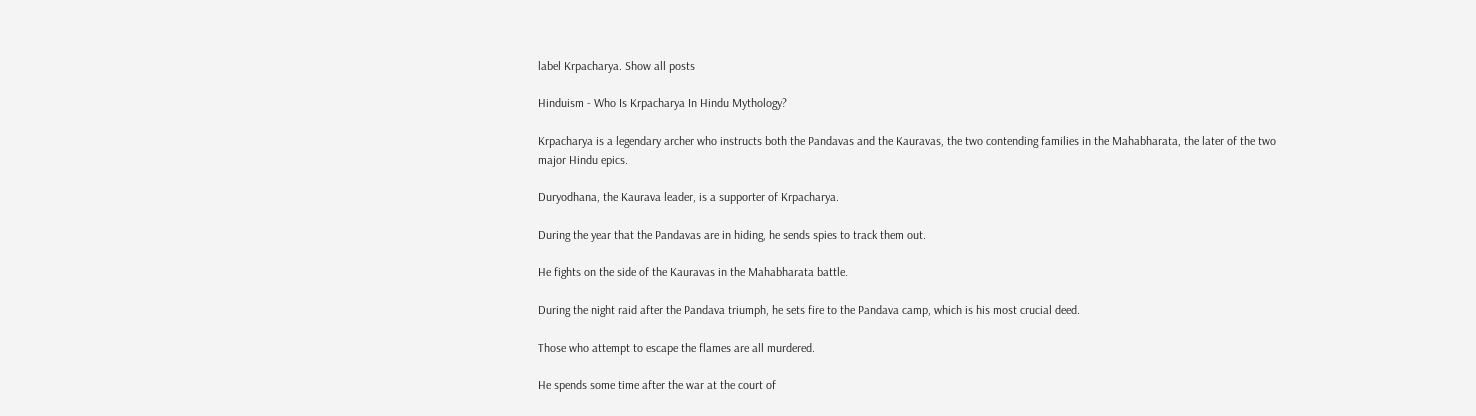label Krpacharya. Show all posts

Hinduism - Who Is Krpacharya In Hindu Mythology?

Krpacharya is a legendary archer who instructs both the Pandavas and the Kauravas, the two contending families in the Mahabharata, the later of the two major Hindu epics.

Duryodhana, the Kaurava leader, is a supporter of Krpacharya.

During the year that the Pandavas are in hiding, he sends spies to track them out.

He fights on the side of the Kauravas in the Mahabharata battle.

During the night raid after the Pandava triumph, he sets fire to the Pandava camp, which is his most crucial deed.

Those who attempt to escape the flames are all murdered.

He spends some time after the war at the court of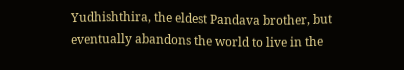Yudhishthira, the eldest Pandava brother, but eventually abandons the world to live in the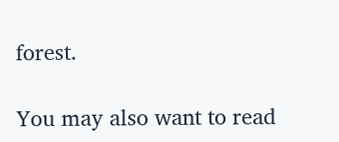forest.

You may also want to read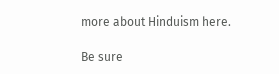more about Hinduism here.

Be sure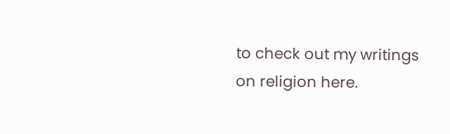to check out my writings on religion here.